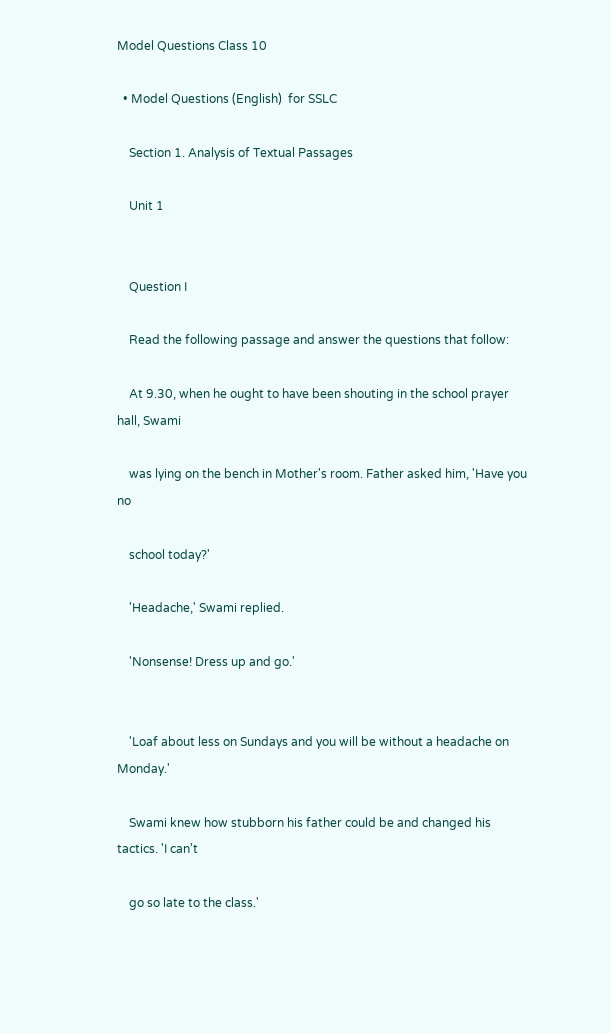Model Questions Class 10

  • Model Questions (English)  for SSLC

    Section 1. Analysis of Textual Passages

    Unit 1


    Question I

    Read the following passage and answer the questions that follow:

    At 9.30, when he ought to have been shouting in the school prayer hall, Swami

    was lying on the bench in Mother's room. Father asked him, 'Have you no

    school today?'

    'Headache,' Swami replied.

    'Nonsense! Dress up and go.'


    'Loaf about less on Sundays and you will be without a headache on Monday.'

    Swami knew how stubborn his father could be and changed his tactics. 'I can't

    go so late to the class.'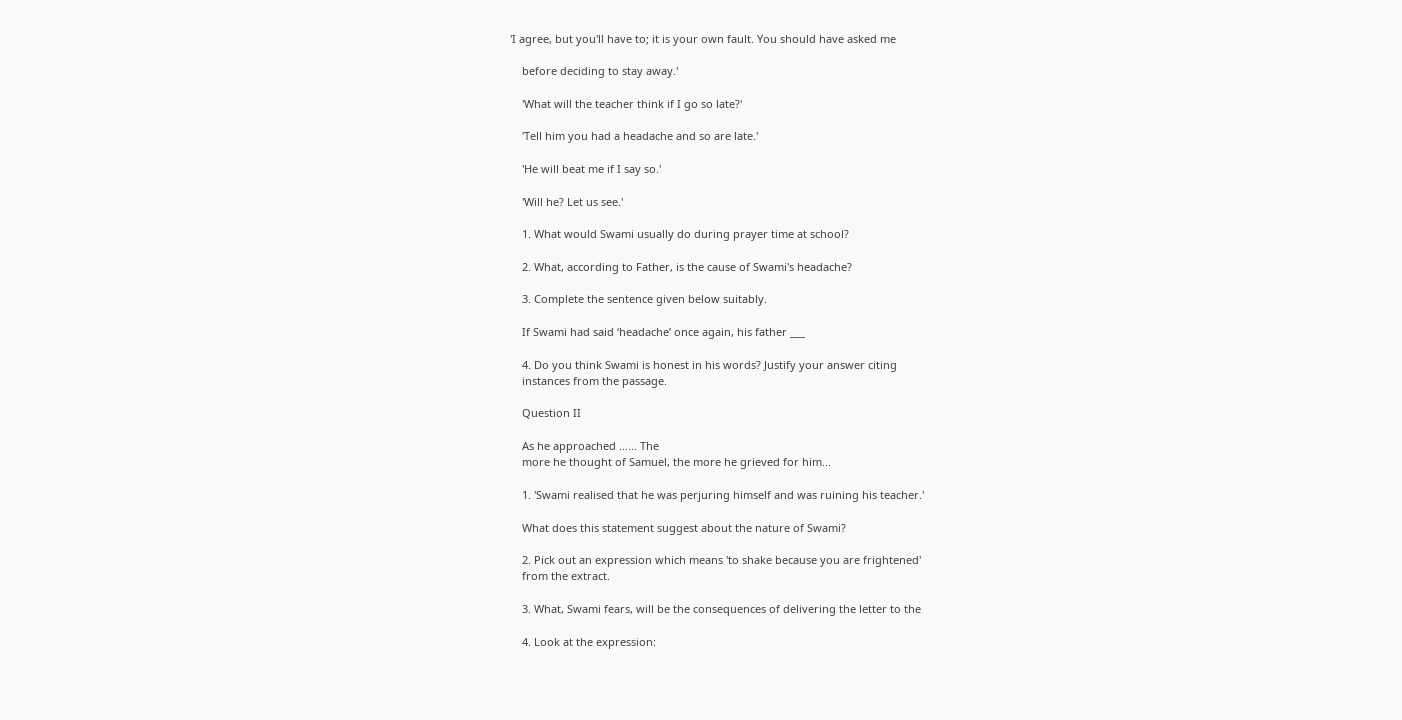'I agree, but you'll have to; it is your own fault. You should have asked me

    before deciding to stay away.'

    'What will the teacher think if I go so late?'

    'Tell him you had a headache and so are late.'

    'He will beat me if I say so.'

    'Will he? Let us see.'

    1. What would Swami usually do during prayer time at school?

    2. What, according to Father, is the cause of Swami's headache?

    3. Complete the sentence given below suitably.

    If Swami had said ‘headache’ once again, his father ___

    4. Do you think Swami is honest in his words? Justify your answer citing
    instances from the passage.

    Question II

    As he approached …... The
    more he thought of Samuel, the more he grieved for him...

    1. 'Swami realised that he was perjuring himself and was ruining his teacher.'

    What does this statement suggest about the nature of Swami?

    2. Pick out an expression which means 'to shake because you are frightened'
    from the extract.

    3. What, Swami fears, will be the consequences of delivering the letter to the

    4. Look at the expression: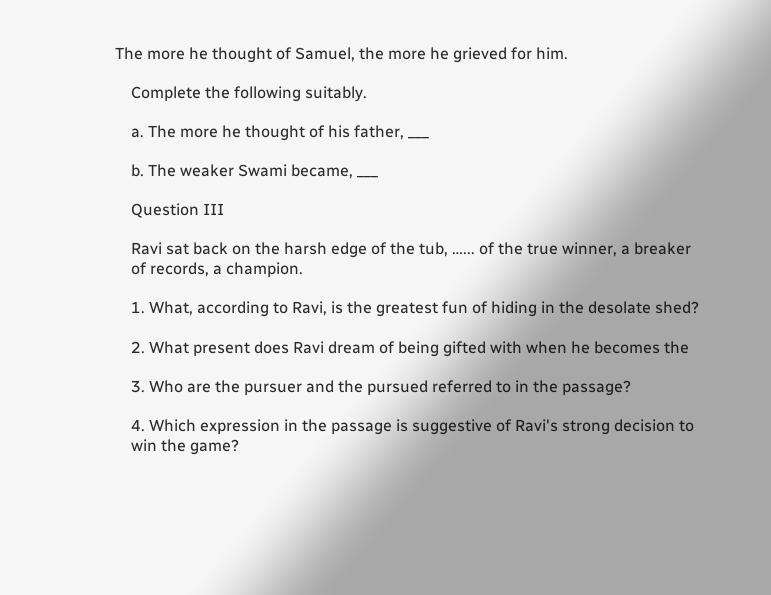The more he thought of Samuel, the more he grieved for him.

    Complete the following suitably.

    a. The more he thought of his father, ___

    b. The weaker Swami became, ___

    Question III

    Ravi sat back on the harsh edge of the tub, …... of the true winner, a breaker
    of records, a champion.

    1. What, according to Ravi, is the greatest fun of hiding in the desolate shed?

    2. What present does Ravi dream of being gifted with when he becomes the

    3. Who are the pursuer and the pursued referred to in the passage?

    4. Which expression in the passage is suggestive of Ravi's strong decision to
    win the game?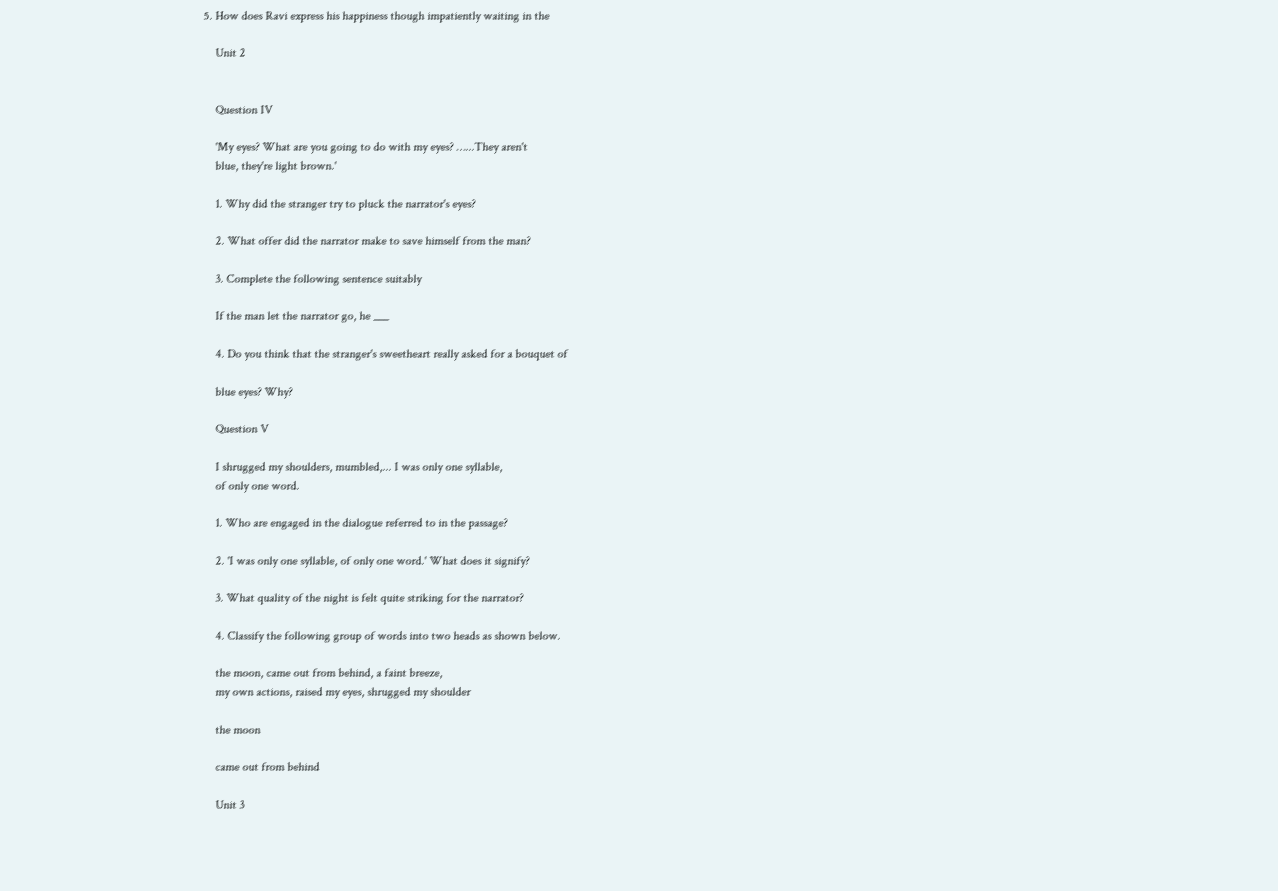5. How does Ravi express his happiness though impatiently waiting in the

    Unit 2


    Question IV

    'My eyes? What are you going to do with my eyes? …...They aren't
    blue, they're light brown.'

    1. Why did the stranger try to pluck the narrator's eyes?

    2. What offer did the narrator make to save himself from the man?

    3. Complete the following sentence suitably

    If the man let the narrator go, he ___

    4. Do you think that the stranger's sweetheart really asked for a bouquet of

    blue eyes? Why?

    Question V

    I shrugged my shoulders, mumbled,... I was only one syllable,
    of only one word.

    1. Who are engaged in the dialogue referred to in the passage?

    2. 'I was only one syllable, of only one word.' What does it signify?

    3. What quality of the night is felt quite striking for the narrator?

    4. Classify the following group of words into two heads as shown below.

    the moon, came out from behind, a faint breeze,
    my own actions, raised my eyes, shrugged my shoulder

    the moon

    came out from behind

    Unit 3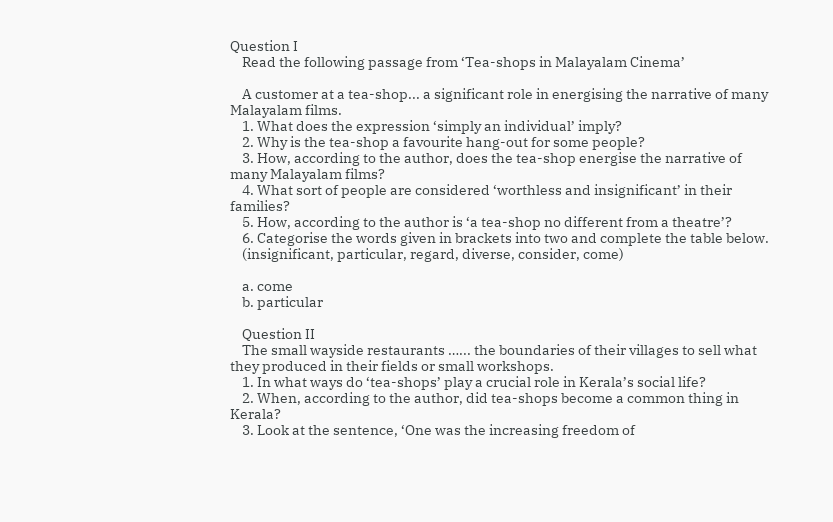Question I
    Read the following passage from ‘Tea-shops in Malayalam Cinema’

    A customer at a tea-shop... a significant role in energising the narrative of many Malayalam films.
    1. What does the expression ‘simply an individual’ imply?
    2. Why is the tea-shop a favourite hang-out for some people?
    3. How, according to the author, does the tea-shop energise the narrative of many Malayalam films?
    4. What sort of people are considered ‘worthless and insignificant’ in their families?
    5. How, according to the author is ‘a tea-shop no different from a theatre’?
    6. Categorise the words given in brackets into two and complete the table below.
    (insignificant, particular, regard, diverse, consider, come)

    a. come
    b. particular

    Question II
    The small wayside restaurants …... the boundaries of their villages to sell what they produced in their fields or small workshops.
    1. In what ways do ‘tea-shops’ play a crucial role in Kerala’s social life?
    2. When, according to the author, did tea-shops become a common thing in Kerala?
    3. Look at the sentence, ‘One was the increasing freedom of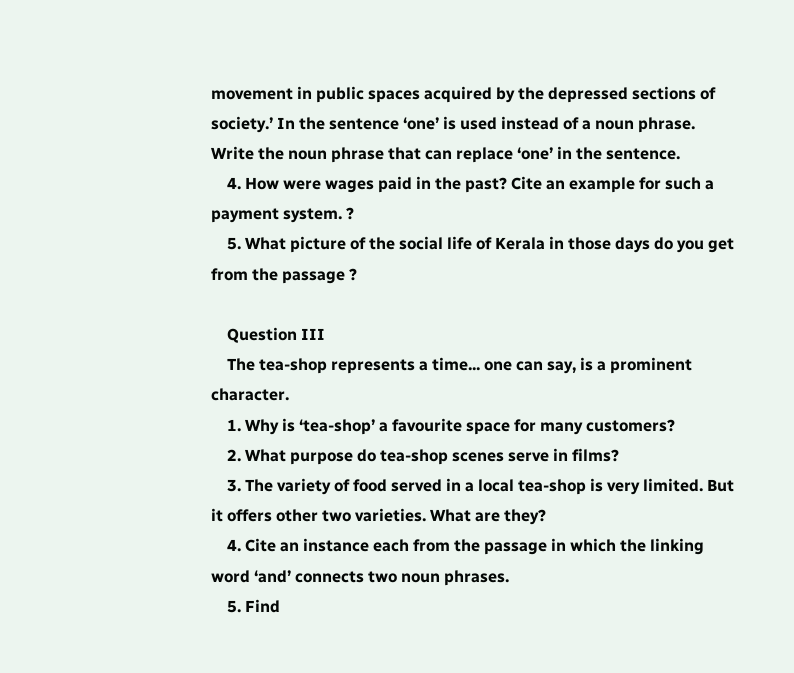movement in public spaces acquired by the depressed sections of society.’ In the sentence ‘one’ is used instead of a noun phrase. Write the noun phrase that can replace ‘one’ in the sentence.
    4. How were wages paid in the past? Cite an example for such a payment system. ?
    5. What picture of the social life of Kerala in those days do you get from the passage ?

    Question III
    The tea-shop represents a time... one can say, is a prominent character.
    1. Why is ‘tea-shop’ a favourite space for many customers?
    2. What purpose do tea-shop scenes serve in films?
    3. The variety of food served in a local tea-shop is very limited. But it offers other two varieties. What are they?
    4. Cite an instance each from the passage in which the linking word ‘and’ connects two noun phrases.
    5. Find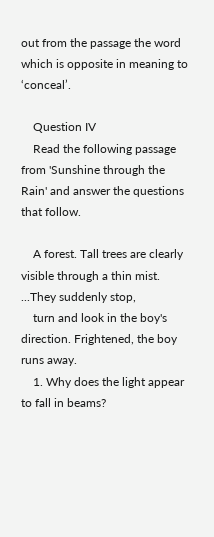out from the passage the word which is opposite in meaning to ‘conceal’.

    Question IV
    Read the following passage from 'Sunshine through the Rain' and answer the questions that follow.

    A forest. Tall trees are clearly visible through a thin mist. ...They suddenly stop,
    turn and look in the boy's direction. Frightened, the boy runs away.
    1. Why does the light appear to fall in beams?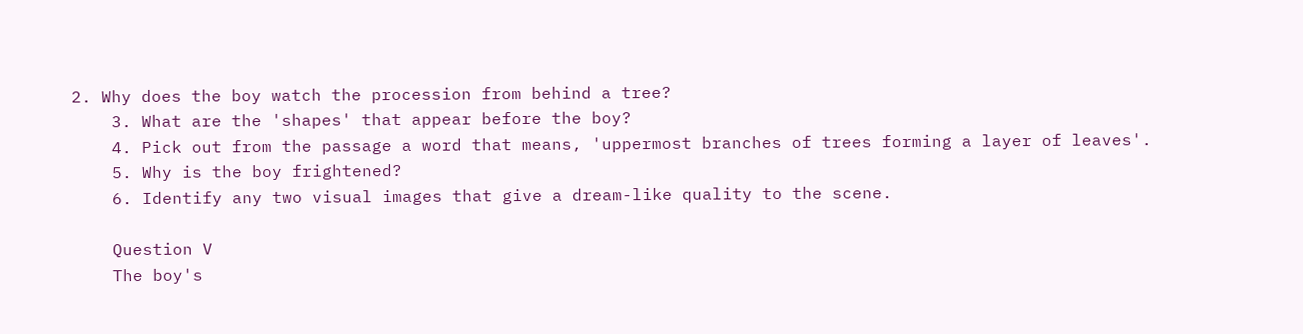2. Why does the boy watch the procession from behind a tree?
    3. What are the 'shapes' that appear before the boy?
    4. Pick out from the passage a word that means, 'uppermost branches of trees forming a layer of leaves'.
    5. Why is the boy frightened?
    6. Identify any two visual images that give a dream-like quality to the scene.

    Question V
    The boy's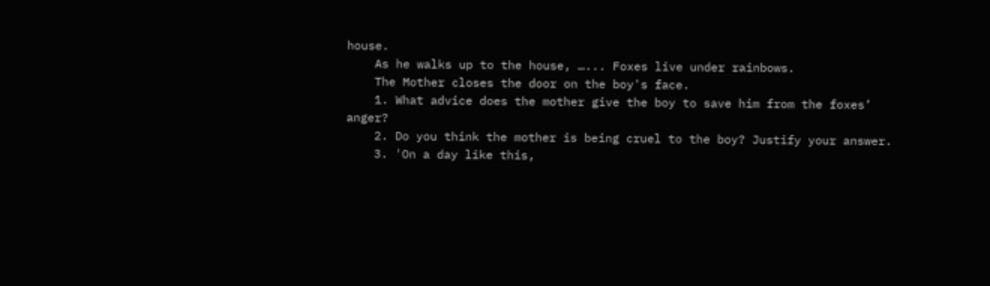house.
    As he walks up to the house, …... Foxes live under rainbows.
    The Mother closes the door on the boy's face.
    1. What advice does the mother give the boy to save him from the foxes’ anger?
    2. Do you think the mother is being cruel to the boy? Justify your answer.
    3. 'On a day like this,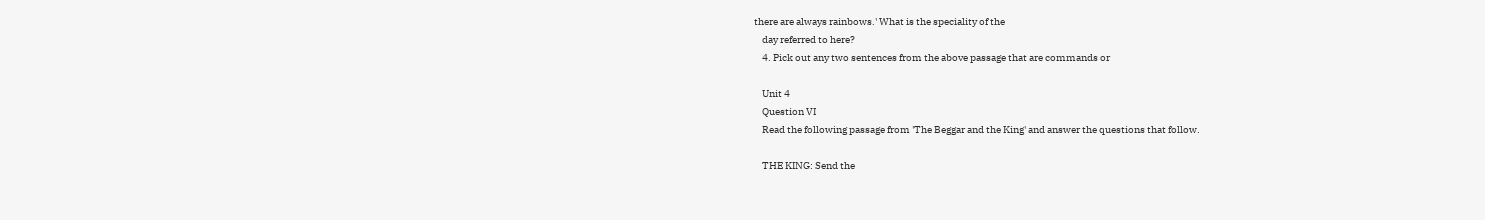there are always rainbows.' What is the speciality of the
    day referred to here?
    4. Pick out any two sentences from the above passage that are commands or

    Unit 4
    Question VI
    Read the following passage from 'The Beggar and the King' and answer the questions that follow.

    THE KING: Send the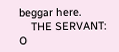beggar here.
    THE SERVANT: O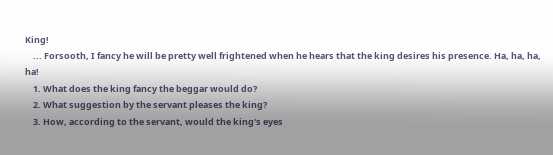King!
    ... Forsooth, I fancy he will be pretty well frightened when he hears that the king desires his presence. Ha, ha, ha, ha!
    1. What does the king fancy the beggar would do?
    2. What suggestion by the servant pleases the king?
    3. How, according to the servant, would the king's eyes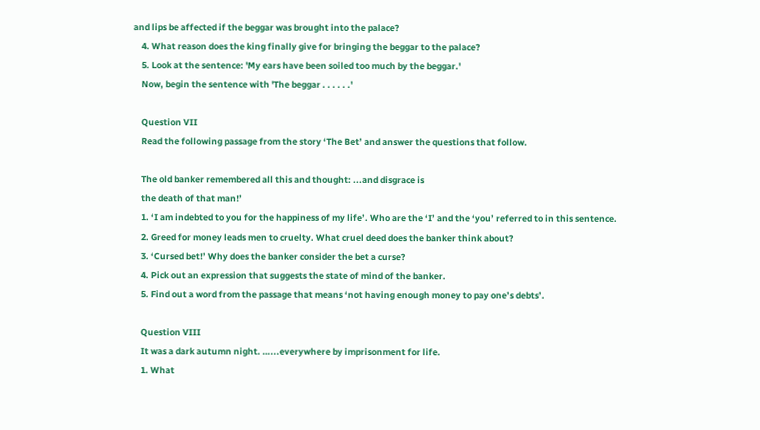and lips be affected if the beggar was brought into the palace?
    4. What reason does the king finally give for bringing the beggar to the palace?
    5. Look at the sentence: 'My ears have been soiled too much by the beggar.'
    Now, begin the sentence with 'The beggar . . . . . .'

    Question VII
    Read the following passage from the story ‘The Bet’ and answer the questions that follow.

    The old banker remembered all this and thought: ...and disgrace is
    the death of that man!’
    1. ‘I am indebted to you for the happiness of my life’. Who are the ‘I’ and the ‘you’ referred to in this sentence.
    2. Greed for money leads men to cruelty. What cruel deed does the banker think about?
    3. ‘Cursed bet!’ Why does the banker consider the bet a curse?
    4. Pick out an expression that suggests the state of mind of the banker.
    5. Find out a word from the passage that means ‘not having enough money to pay one’s debts’.

    Question VIII
    It was a dark autumn night. …...everywhere by imprisonment for life.
    1. What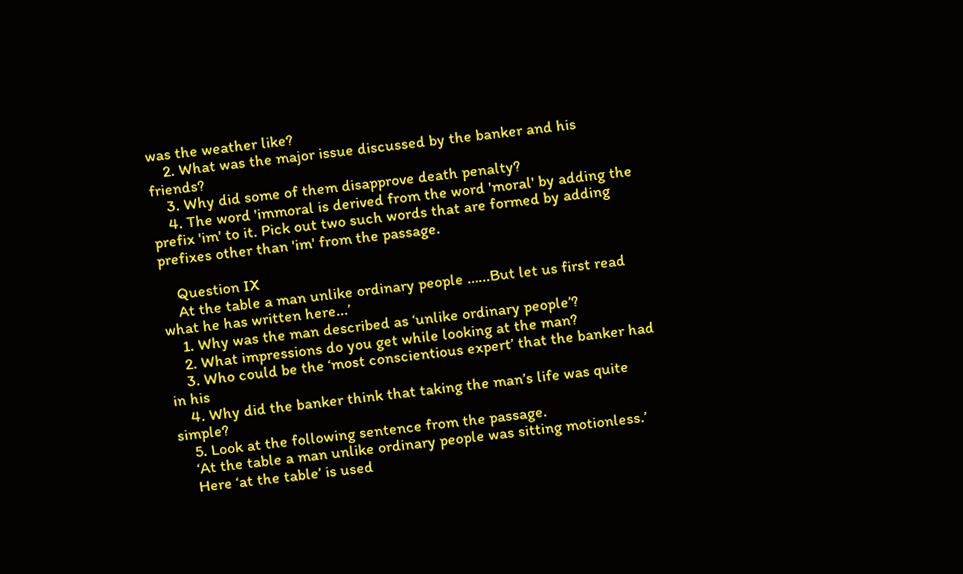was the weather like?
    2. What was the major issue discussed by the banker and his friends?
    3. Why did some of them disapprove death penalty?
    4. The word 'immoral is derived from the word 'moral' by adding the prefix 'im' to it. Pick out two such words that are formed by adding prefixes other than 'im' from the passage.

    Question IX
    At the table a man unlike ordinary people …...But let us first read what he has written here...’
    1. Why was the man described as ‘unlike ordinary people’?
    2. What impressions do you get while looking at the man?
    3. Who could be the ‘most conscientious expert’ that the banker had in his
    4. Why did the banker think that taking the man’s life was quite simple?
    5. Look at the following sentence from the passage.
    ‘At the table a man unlike ordinary people was sitting motionless.’
    Here ‘at the table’ is used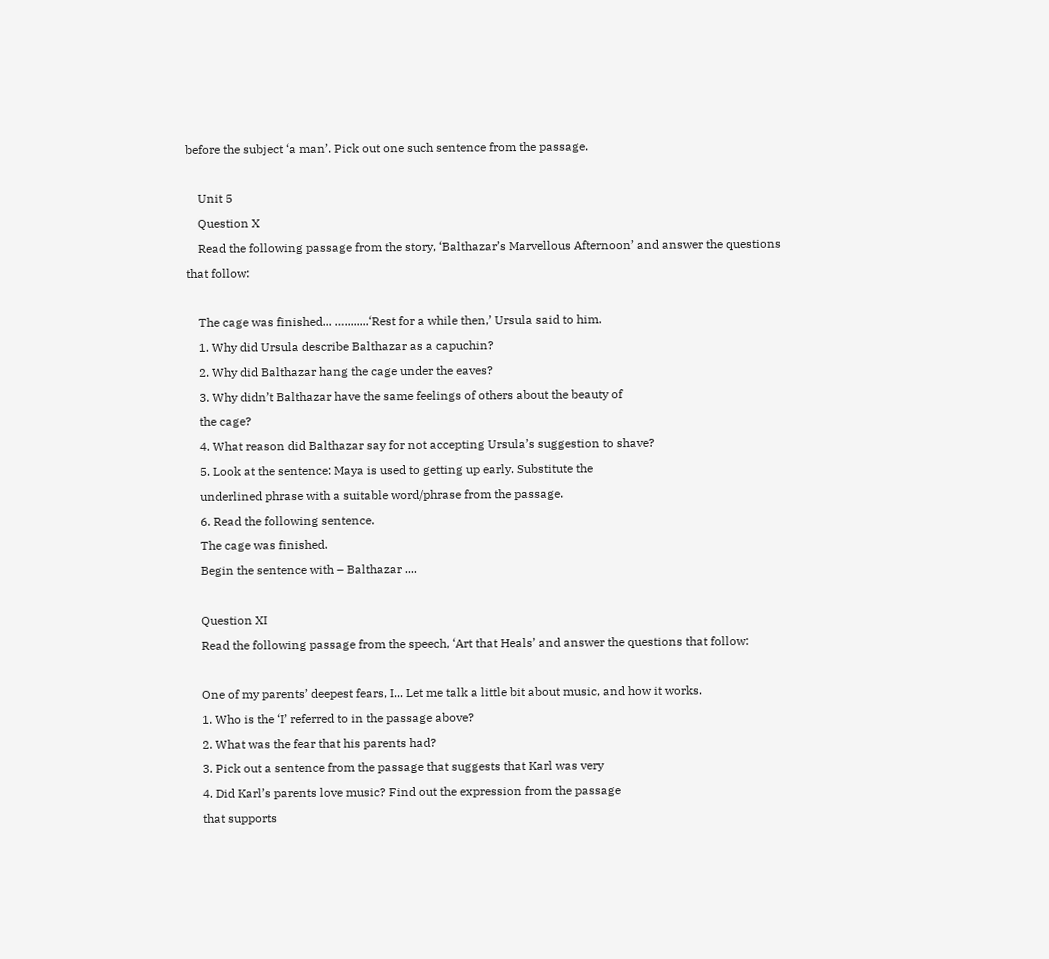before the subject ‘a man’. Pick out one such sentence from the passage.

    Unit 5
    Question X
    Read the following passage from the story, ‘Balthazar’s Marvellous Afternoon’ and answer the questions that follow:

    The cage was finished... …........‘Rest for a while then,’ Ursula said to him.
    1. Why did Ursula describe Balthazar as a capuchin?
    2. Why did Balthazar hang the cage under the eaves?
    3. Why didn’t Balthazar have the same feelings of others about the beauty of
    the cage?
    4. What reason did Balthazar say for not accepting Ursula’s suggestion to shave?
    5. Look at the sentence: Maya is used to getting up early. Substitute the
    underlined phrase with a suitable word/phrase from the passage.
    6. Read the following sentence.
    The cage was finished.
    Begin the sentence with – Balthazar ....

    Question XI
    Read the following passage from the speech, ‘Art that Heals’ and answer the questions that follow:

    One of my parents’ deepest fears, I... Let me talk a little bit about music, and how it works.
    1. Who is the ‘I’ referred to in the passage above?
    2. What was the fear that his parents had?
    3. Pick out a sentence from the passage that suggests that Karl was very
    4. Did Karl’s parents love music? Find out the expression from the passage
    that supports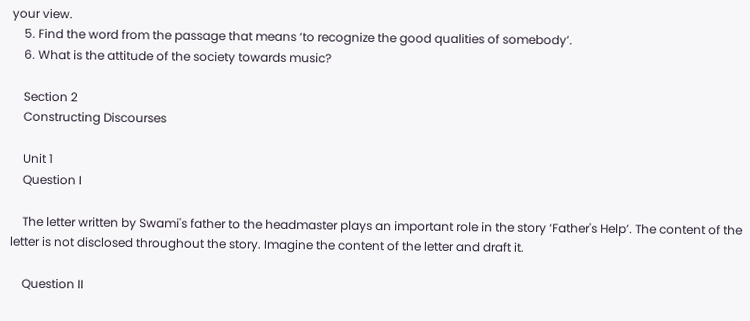your view.
    5. Find the word from the passage that means ‘to recognize the good qualities of somebody’.
    6. What is the attitude of the society towards music?

    Section 2
    Constructing Discourses

    Unit 1
    Question I

    The letter written by Swami's father to the headmaster plays an important role in the story ‘Father's Help’. The content of the letter is not disclosed throughout the story. Imagine the content of the letter and draft it.

    Question II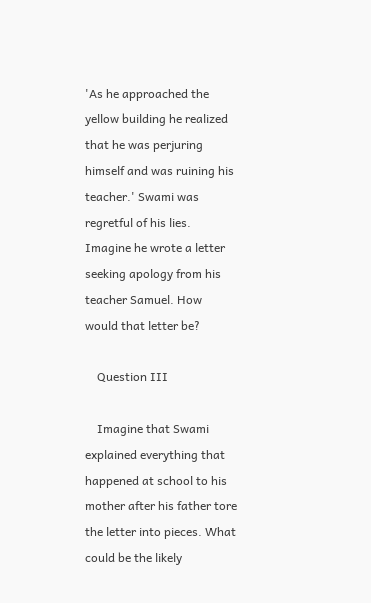'As he approached the yellow building he realized that he was perjuring himself and was ruining his teacher.' Swami was regretful of his lies. Imagine he wrote a letter seeking apology from his teacher Samuel. How would that letter be?

    Question III

    Imagine that Swami explained everything that happened at school to his mother after his father tore the letter into pieces. What could be the likely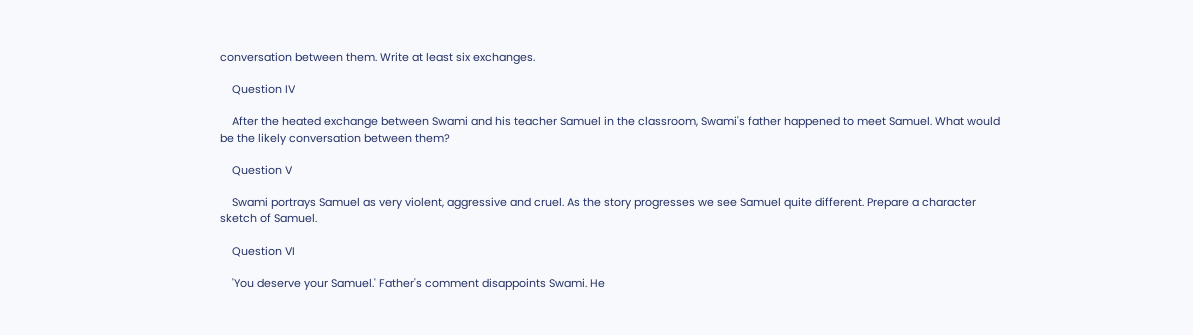conversation between them. Write at least six exchanges.

    Question IV

    After the heated exchange between Swami and his teacher Samuel in the classroom, Swami's father happened to meet Samuel. What would be the likely conversation between them?

    Question V

    Swami portrays Samuel as very violent, aggressive and cruel. As the story progresses we see Samuel quite different. Prepare a character sketch of Samuel.

    Question VI

    'You deserve your Samuel.' Father's comment disappoints Swami. He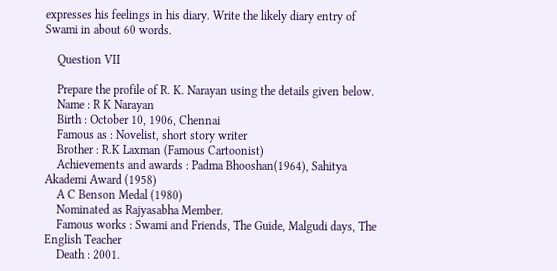expresses his feelings in his diary. Write the likely diary entry of Swami in about 60 words.

    Question VII

    Prepare the profile of R. K. Narayan using the details given below.
    Name : R K Narayan
    Birth : October 10, 1906, Chennai
    Famous as : Novelist, short story writer
    Brother : R.K Laxman (Famous Cartoonist)
    Achievements and awards : Padma Bhooshan(1964), Sahitya Akademi Award (1958)
    A C Benson Medal (1980)
    Nominated as Rajyasabha Member.
    Famous works : Swami and Friends, The Guide, Malgudi days, The English Teacher
    Death : 2001.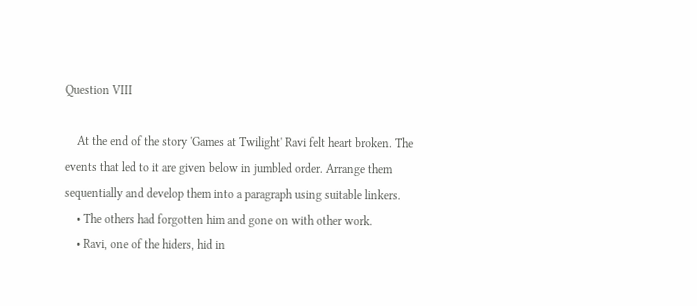Question VIII

    At the end of the story 'Games at Twilight' Ravi felt heart broken. The events that led to it are given below in jumbled order. Arrange them sequentially and develop them into a paragraph using suitable linkers.
    • The others had forgotten him and gone on with other work.
    • Ravi, one of the hiders, hid in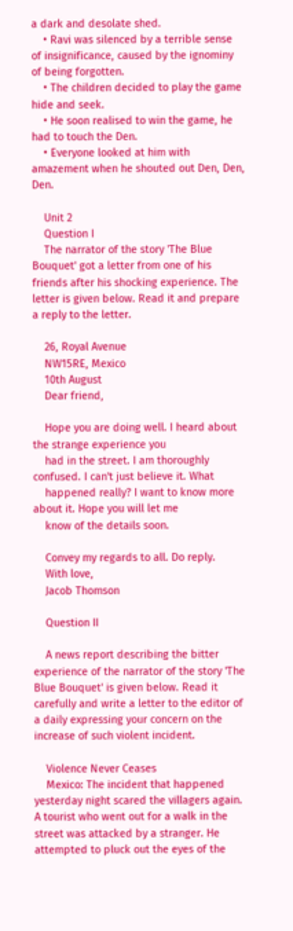a dark and desolate shed.
    • Ravi was silenced by a terrible sense of insignificance, caused by the ignominy of being forgotten.
    • The children decided to play the game hide and seek.
    • He soon realised to win the game, he had to touch the Den.
    • Everyone looked at him with amazement when he shouted out Den, Den, Den.

    Unit 2
    Question I
    The narrator of the story 'The Blue Bouquet' got a letter from one of his friends after his shocking experience. The letter is given below. Read it and prepare a reply to the letter.

    26, Royal Avenue
    NW15RE, Mexico
    10th August
    Dear friend,

    Hope you are doing well. I heard about the strange experience you
    had in the street. I am thoroughly confused. I can't just believe it. What
    happened really? I want to know more about it. Hope you will let me
    know of the details soon.

    Convey my regards to all. Do reply.
    With love,
    Jacob Thomson

    Question II

    A news report describing the bitter experience of the narrator of the story 'The Blue Bouquet' is given below. Read it carefully and write a letter to the editor of a daily expressing your concern on the increase of such violent incident.

    Violence Never Ceases
    Mexico: The incident that happened yesterday night scared the villagers again. A tourist who went out for a walk in the street was attacked by a stranger. He attempted to pluck out the eyes of the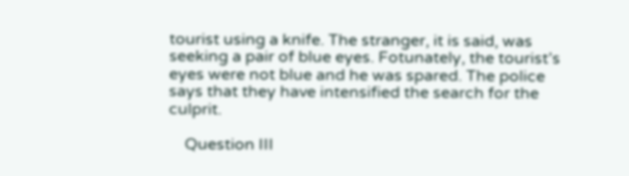tourist using a knife. The stranger, it is said, was seeking a pair of blue eyes. Fotunately, the tourist’s eyes were not blue and he was spared. The police says that they have intensified the search for the culprit.

    Question III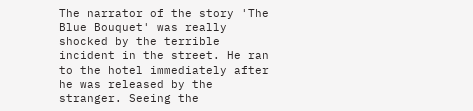The narrator of the story 'The Blue Bouquet' was really shocked by the terrible incident in the street. He ran to the hotel immediately after he was released by the stranger. Seeing the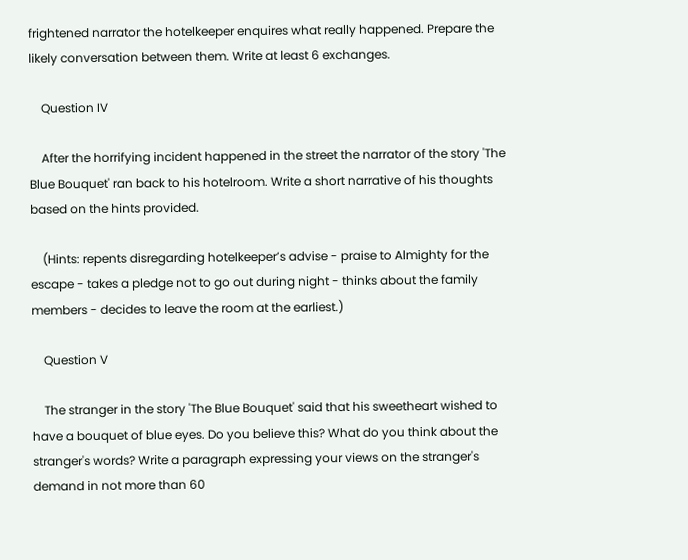frightened narrator the hotelkeeper enquires what really happened. Prepare the likely conversation between them. Write at least 6 exchanges.

    Question IV

    After the horrifying incident happened in the street the narrator of the story 'The Blue Bouquet' ran back to his hotelroom. Write a short narrative of his thoughts based on the hints provided.

    (Hints: repents disregarding hotelkeeper’s advise - praise to Almighty for the escape - takes a pledge not to go out during night - thinks about the family members - decides to leave the room at the earliest.)

    Question V

    The stranger in the story 'The Blue Bouquet' said that his sweetheart wished to have a bouquet of blue eyes. Do you believe this? What do you think about the stranger's words? Write a paragraph expressing your views on the stranger's demand in not more than 60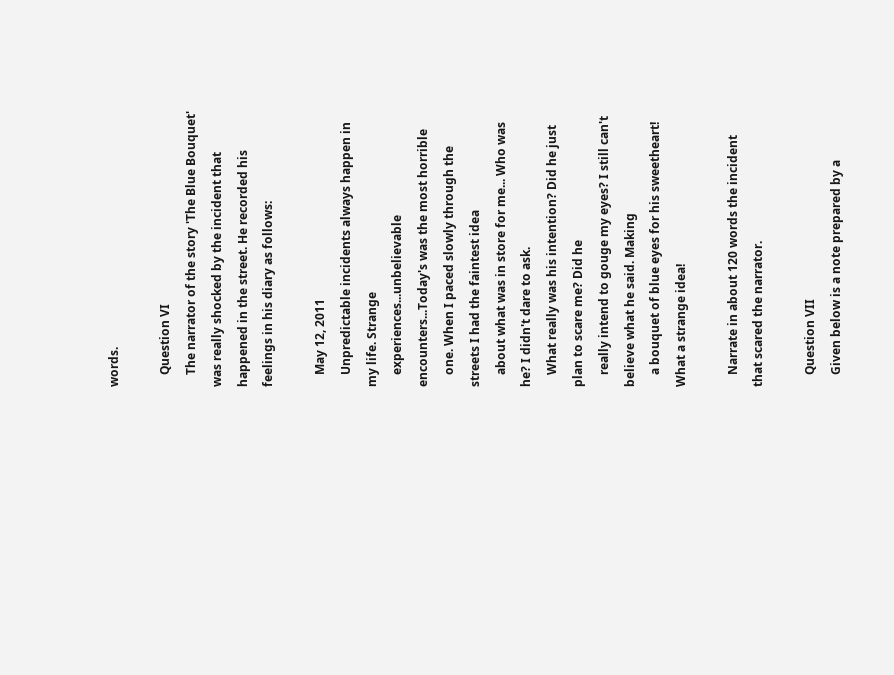words.

    Question VI
    The narrator of the story 'The Blue Bouquet' was really shocked by the incident that happened in the street. He recorded his feelings in his diary as follows:

    May 12, 2011
    Unpredictable incidents always happen in my life. Strange
    experiences...unbelievable encounters...Today's was the most horrible
    one. When I paced slowly through the streets I had the faintest idea
    about what was in store for me... Who was he? I didn't dare to ask.
    What really was his intention? Did he just plan to scare me? Did he
    really intend to gouge my eyes? I still can't believe what he said. Making
    a bouquet of blue eyes for his sweetheart! What a strange idea!

    Narrate in about 120 words the incident that scared the narrator.

    Question VII
    Given below is a note prepared by a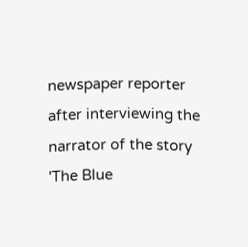newspaper reporter after interviewing the narrator of the story 'The Blue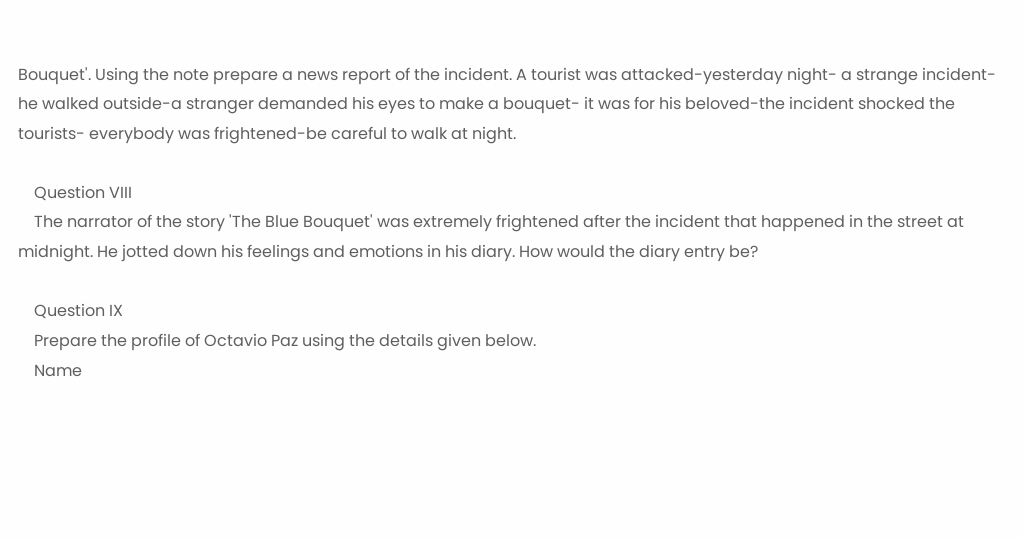Bouquet'. Using the note prepare a news report of the incident. A tourist was attacked-yesterday night- a strange incident-he walked outside-a stranger demanded his eyes to make a bouquet- it was for his beloved-the incident shocked the tourists- everybody was frightened-be careful to walk at night.

    Question VIII
    The narrator of the story 'The Blue Bouquet' was extremely frightened after the incident that happened in the street at midnight. He jotted down his feelings and emotions in his diary. How would the diary entry be?

    Question IX
    Prepare the profile of Octavio Paz using the details given below.
    Name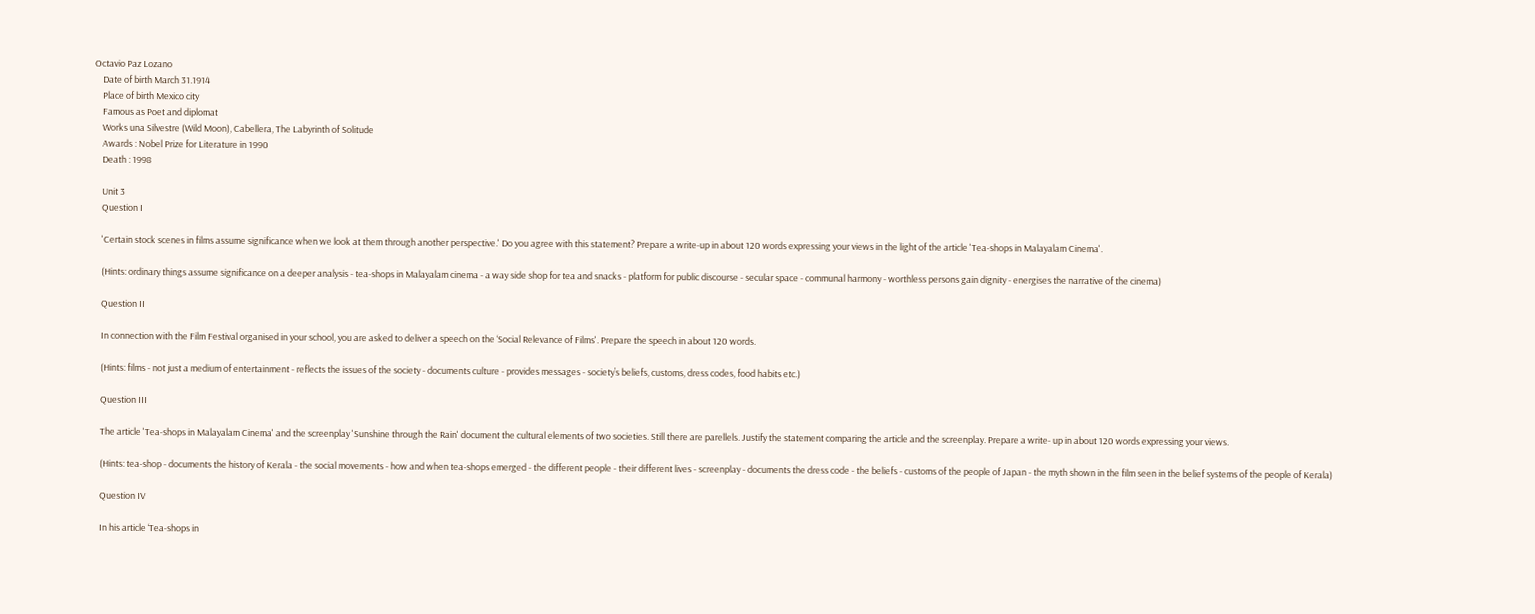Octavio Paz Lozano
    Date of birth March 31.1914
    Place of birth Mexico city
    Famous as Poet and diplomat
    Works una Silvestre (Wild Moon), Cabellera, The Labyrinth of Solitude
    Awards : Nobel Prize for Literature in 1990
    Death : 1998

    Unit 3
    Question I

    'Certain stock scenes in films assume significance when we look at them through another perspective.' Do you agree with this statement? Prepare a write-up in about 120 words expressing your views in the light of the article 'Tea-shops in Malayalam Cinema'.

    (Hints: ordinary things assume significance on a deeper analysis - tea-shops in Malayalam cinema - a way side shop for tea and snacks - platform for public discourse - secular space - communal harmony - worthless persons gain dignity - energises the narrative of the cinema)

    Question II

    In connection with the Film Festival organised in your school, you are asked to deliver a speech on the ‘Social Relevance of Films'. Prepare the speech in about 120 words.

    (Hints: films - not just a medium of entertainment - reflects the issues of the society - documents culture - provides messages - society’s beliefs, customs, dress codes, food habits etc.)

    Question III

    The article 'Tea-shops in Malayalam Cinema' and the screenplay 'Sunshine through the Rain' document the cultural elements of two societies. Still there are parellels. Justify the statement comparing the article and the screenplay. Prepare a write- up in about 120 words expressing your views.

    (Hints: tea-shop - documents the history of Kerala - the social movements - how and when tea-shops emerged - the different people - their different lives - screenplay - documents the dress code - the beliefs - customs of the people of Japan - the myth shown in the film seen in the belief systems of the people of Kerala)

    Question IV

    In his article ‘Tea-shops in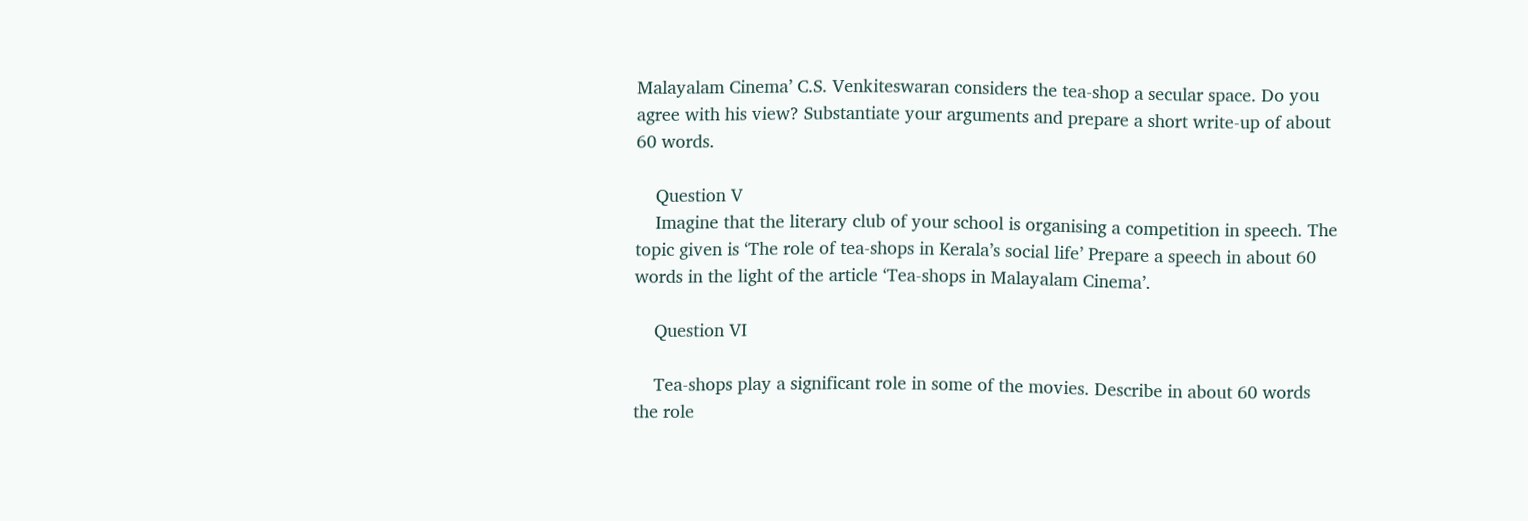Malayalam Cinema’ C.S. Venkiteswaran considers the tea-shop a secular space. Do you agree with his view? Substantiate your arguments and prepare a short write-up of about 60 words.

    Question V
    Imagine that the literary club of your school is organising a competition in speech. The topic given is ‘The role of tea-shops in Kerala’s social life’ Prepare a speech in about 60 words in the light of the article ‘Tea-shops in Malayalam Cinema’.

    Question VI

    Tea-shops play a significant role in some of the movies. Describe in about 60 words the role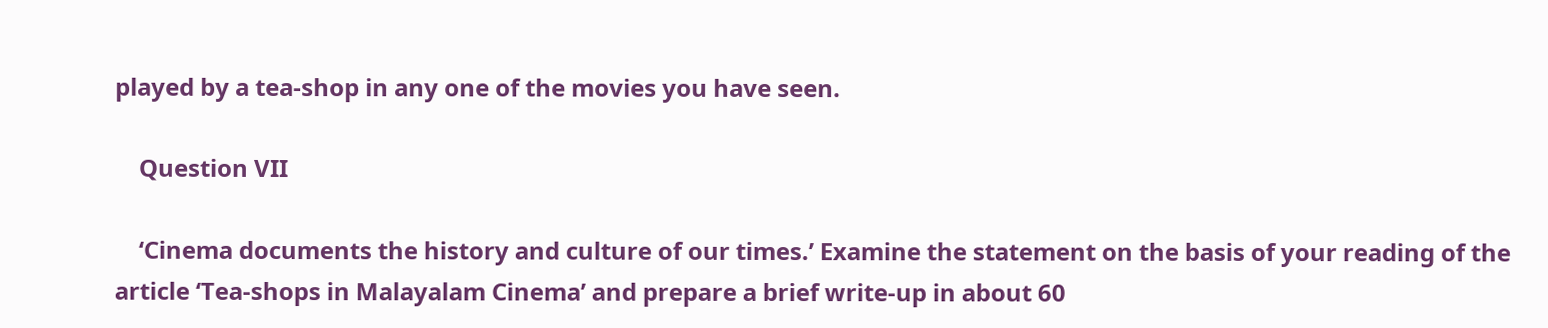played by a tea-shop in any one of the movies you have seen.

    Question VII

    ‘Cinema documents the history and culture of our times.’ Examine the statement on the basis of your reading of the article ‘Tea-shops in Malayalam Cinema’ and prepare a brief write-up in about 60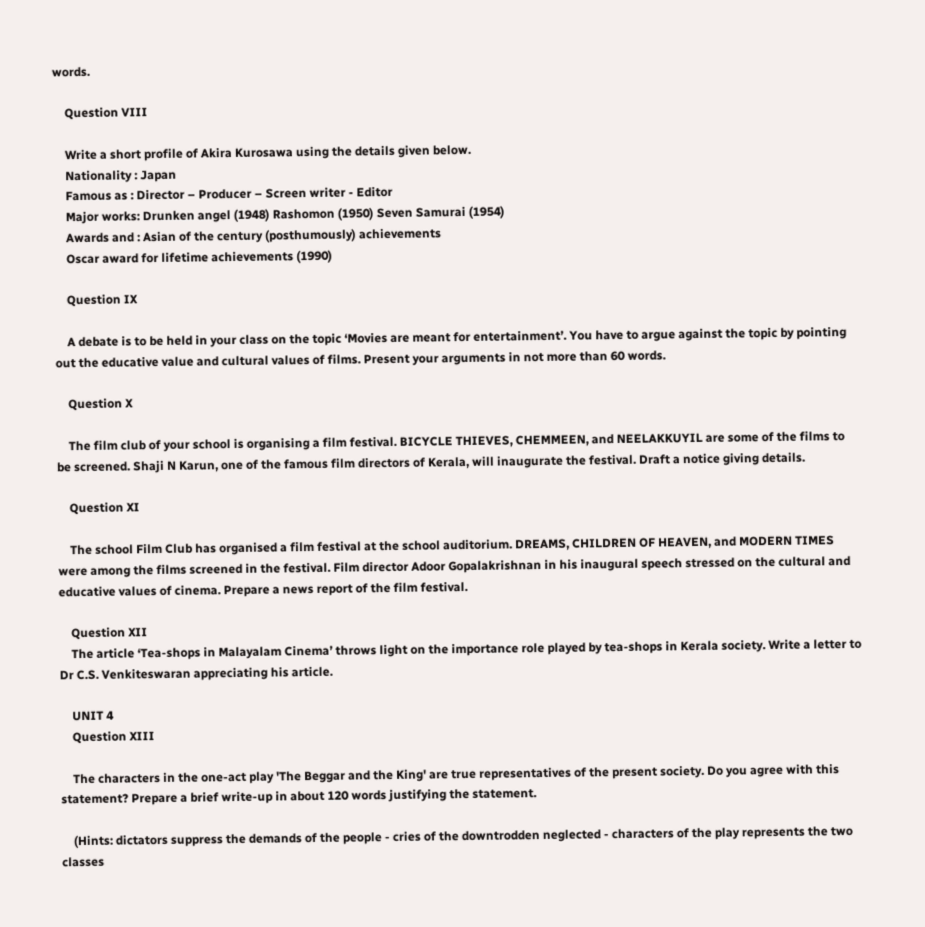words.

    Question VIII

    Write a short profile of Akira Kurosawa using the details given below.
    Nationality : Japan
    Famous as : Director – Producer – Screen writer - Editor
    Major works: Drunken angel (1948) Rashomon (1950) Seven Samurai (1954)
    Awards and : Asian of the century (posthumously) achievements
    Oscar award for lifetime achievements (1990)

    Question IX

    A debate is to be held in your class on the topic ‘Movies are meant for entertainment’. You have to argue against the topic by pointing out the educative value and cultural values of films. Present your arguments in not more than 60 words.

    Question X

    The film club of your school is organising a film festival. BICYCLE THIEVES, CHEMMEEN, and NEELAKKUYIL are some of the films to be screened. Shaji N Karun, one of the famous film directors of Kerala, will inaugurate the festival. Draft a notice giving details.

    Question XI

    The school Film Club has organised a film festival at the school auditorium. DREAMS, CHILDREN OF HEAVEN, and MODERN TIMES were among the films screened in the festival. Film director Adoor Gopalakrishnan in his inaugural speech stressed on the cultural and educative values of cinema. Prepare a news report of the film festival.

    Question XII
    The article ‘Tea-shops in Malayalam Cinema’ throws light on the importance role played by tea-shops in Kerala society. Write a letter to Dr C.S. Venkiteswaran appreciating his article.

    UNIT 4
    Question XIII

    The characters in the one-act play 'The Beggar and the King' are true representatives of the present society. Do you agree with this statement? Prepare a brief write-up in about 120 words justifying the statement.

    (Hints: dictators suppress the demands of the people - cries of the downtrodden neglected - characters of the play represents the two classes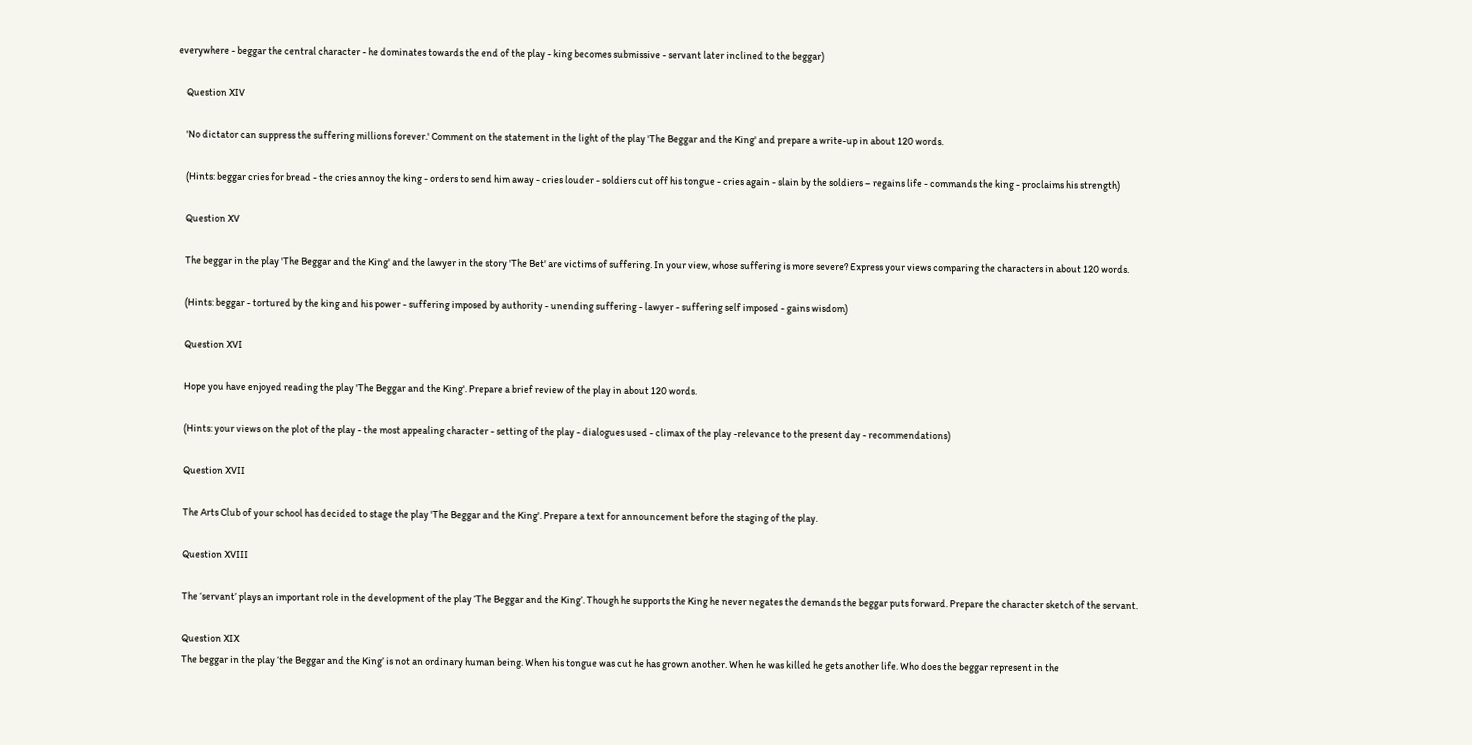everywhere - beggar the central character - he dominates towards the end of the play - king becomes submissive - servant later inclined to the beggar)

    Question XIV

    'No dictator can suppress the suffering millions forever.' Comment on the statement in the light of the play 'The Beggar and the King' and prepare a write-up in about 120 words.

    (Hints: beggar cries for bread - the cries annoy the king - orders to send him away - cries louder - soldiers cut off his tongue - cries again - slain by the soldiers – regains life - commands the king - proclaims his strength)

    Question XV

    The beggar in the play 'The Beggar and the King' and the lawyer in the story 'The Bet' are victims of suffering. In your view, whose suffering is more severe? Express your views comparing the characters in about 120 words.

    (Hints: beggar - tortured by the king and his power - suffering imposed by authority - unending suffering - lawyer - suffering self imposed - gains wisdom)

    Question XVI

    Hope you have enjoyed reading the play 'The Beggar and the King'. Prepare a brief review of the play in about 120 words.

    (Hints: your views on the plot of the play - the most appealing character - setting of the play - dialogues used - climax of the play -relevance to the present day - recommendations)

    Question XVII

    The Arts Club of your school has decided to stage the play 'The Beggar and the King'. Prepare a text for announcement before the staging of the play.

    Question XVIII

    The ‘servant’ plays an important role in the development of the play ‘The Beggar and the King’. Though he supports the King he never negates the demands the beggar puts forward. Prepare the character sketch of the servant.

    Question XIX
    The beggar in the play ‘the Beggar and the King’ is not an ordinary human being. When his tongue was cut he has grown another. When he was killed he gets another life. Who does the beggar represent in the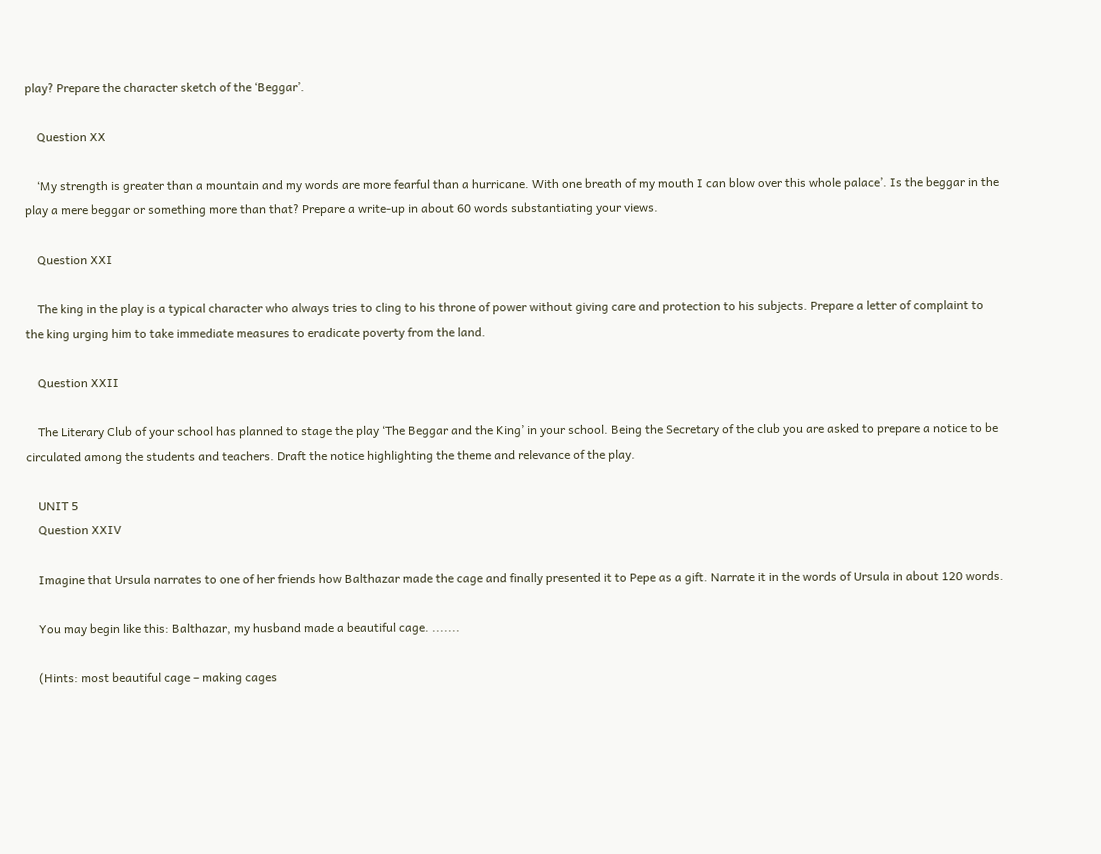play? Prepare the character sketch of the ‘Beggar’.

    Question XX

    ‘My strength is greater than a mountain and my words are more fearful than a hurricane. With one breath of my mouth I can blow over this whole palace’. Is the beggar in the play a mere beggar or something more than that? Prepare a write-up in about 60 words substantiating your views.

    Question XXI

    The king in the play is a typical character who always tries to cling to his throne of power without giving care and protection to his subjects. Prepare a letter of complaint to the king urging him to take immediate measures to eradicate poverty from the land.

    Question XXII

    The Literary Club of your school has planned to stage the play ‘The Beggar and the King’ in your school. Being the Secretary of the club you are asked to prepare a notice to be circulated among the students and teachers. Draft the notice highlighting the theme and relevance of the play.

    UNIT 5
    Question XXIV

    Imagine that Ursula narrates to one of her friends how Balthazar made the cage and finally presented it to Pepe as a gift. Narrate it in the words of Ursula in about 120 words.

    You may begin like this: Balthazar, my husband made a beautiful cage. .......

    (Hints: most beautiful cage – making cages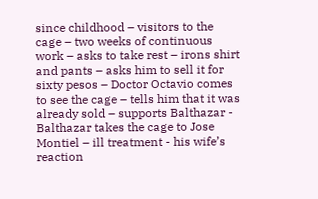since childhood – visitors to the cage – two weeks of continuous work – asks to take rest – irons shirt and pants – asks him to sell it for sixty pesos – Doctor Octavio comes to see the cage – tells him that it was already sold – supports Balthazar - Balthazar takes the cage to Jose Montiel – ill treatment - his wife’s reaction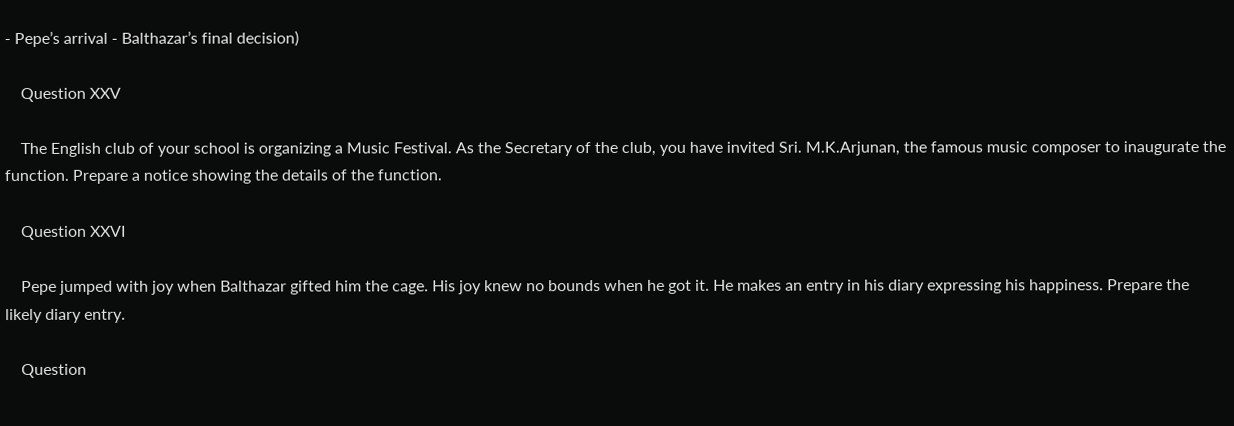- Pepe’s arrival - Balthazar’s final decision)

    Question XXV

    The English club of your school is organizing a Music Festival. As the Secretary of the club, you have invited Sri. M.K.Arjunan, the famous music composer to inaugurate the function. Prepare a notice showing the details of the function.

    Question XXVI

    Pepe jumped with joy when Balthazar gifted him the cage. His joy knew no bounds when he got it. He makes an entry in his diary expressing his happiness. Prepare the likely diary entry.

    Question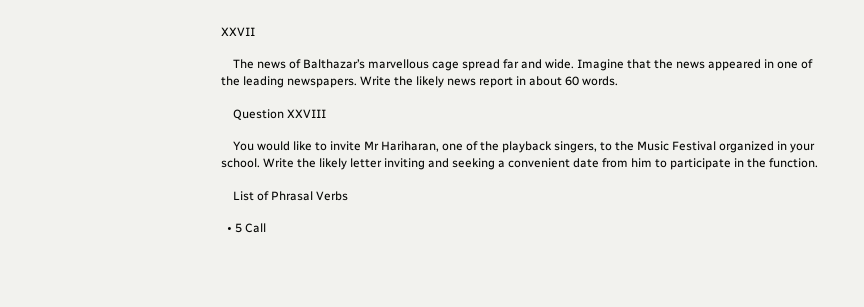XXVII

    The news of Balthazar’s marvellous cage spread far and wide. Imagine that the news appeared in one of the leading newspapers. Write the likely news report in about 60 words.

    Question XXVIII

    You would like to invite Mr Hariharan, one of the playback singers, to the Music Festival organized in your school. Write the likely letter inviting and seeking a convenient date from him to participate in the function.

    List of Phrasal Verbs

  • 5 Call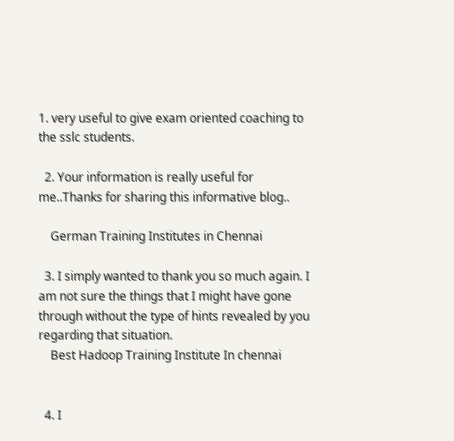1. very useful to give exam oriented coaching to the sslc students.

  2. Your information is really useful for me..Thanks for sharing this informative blog..

    German Training Institutes in Chennai

  3. I simply wanted to thank you so much again. I am not sure the things that I might have gone through without the type of hints revealed by you regarding that situation.
    Best Hadoop Training Institute In chennai


  4. I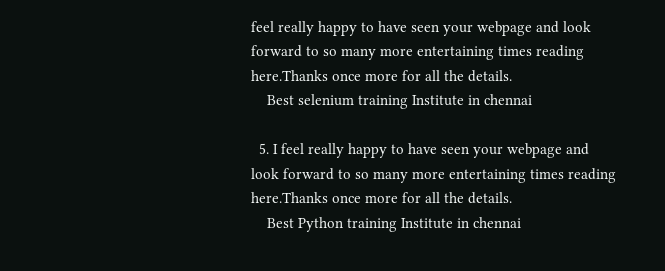feel really happy to have seen your webpage and look forward to so many more entertaining times reading here.Thanks once more for all the details.
    Best selenium training Institute in chennai

  5. I feel really happy to have seen your webpage and look forward to so many more entertaining times reading here.Thanks once more for all the details.
    Best Python training Institute in chennai